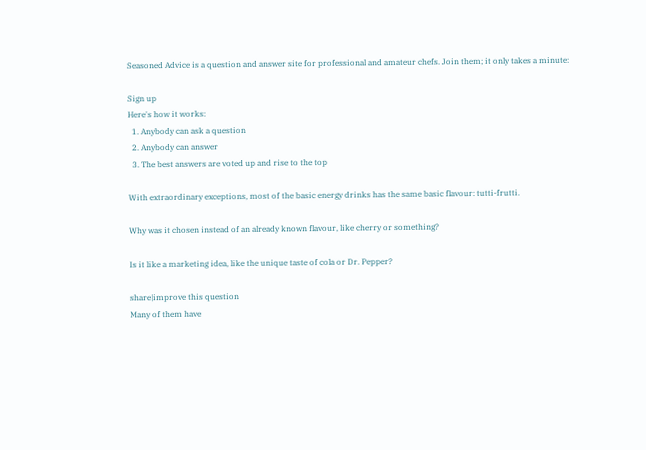Seasoned Advice is a question and answer site for professional and amateur chefs. Join them; it only takes a minute:

Sign up
Here's how it works:
  1. Anybody can ask a question
  2. Anybody can answer
  3. The best answers are voted up and rise to the top

With extraordinary exceptions, most of the basic energy drinks has the same basic flavour: tutti-frutti.

Why was it chosen instead of an already known flavour, like cherry or something?

Is it like a marketing idea, like the unique taste of cola or Dr. Pepper?

share|improve this question
Many of them have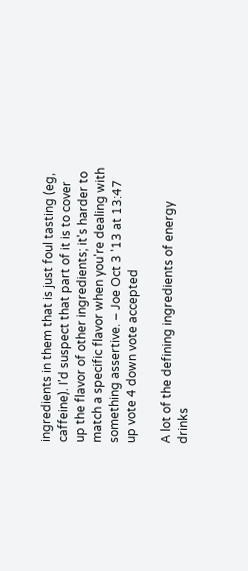ingredients in them that is just foul tasting (eg, caffeine). I'd suspect that part of it is to cover up the flavor of other ingredients; it's harder to match a specific flavor when you're dealing with something assertive. – Joe Oct 3 '13 at 13:47
up vote 4 down vote accepted

A lot of the defining ingredients of energy drinks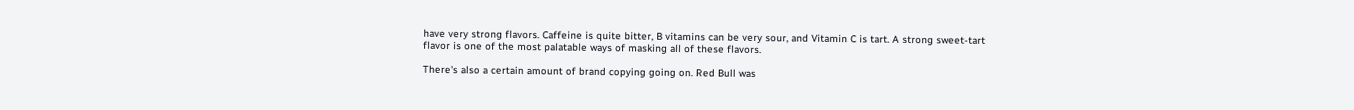have very strong flavors. Caffeine is quite bitter, B vitamins can be very sour, and Vitamin C is tart. A strong sweet-tart flavor is one of the most palatable ways of masking all of these flavors.

There's also a certain amount of brand copying going on. Red Bull was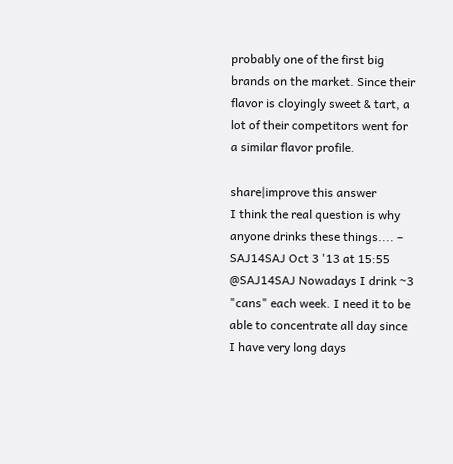probably one of the first big brands on the market. Since their flavor is cloyingly sweet & tart, a lot of their competitors went for a similar flavor profile.

share|improve this answer
I think the real question is why anyone drinks these things.... – SAJ14SAJ Oct 3 '13 at 15:55
@SAJ14SAJ Nowadays I drink ~3 "cans" each week. I need it to be able to concentrate all day since I have very long days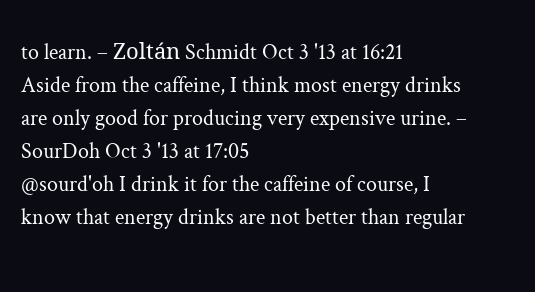to learn. – Zoltán Schmidt Oct 3 '13 at 16:21
Aside from the caffeine, I think most energy drinks are only good for producing very expensive urine. – SourDoh Oct 3 '13 at 17:05
@sourd'oh I drink it for the caffeine of course, I know that energy drinks are not better than regular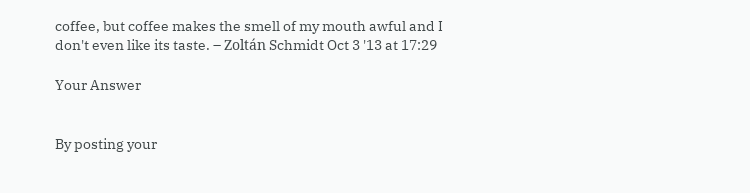coffee, but coffee makes the smell of my mouth awful and I don't even like its taste. – Zoltán Schmidt Oct 3 '13 at 17:29

Your Answer


By posting your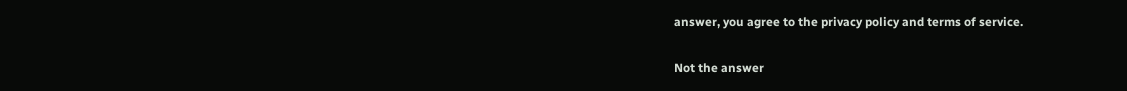answer, you agree to the privacy policy and terms of service.

Not the answer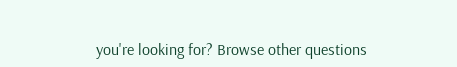you're looking for? Browse other questions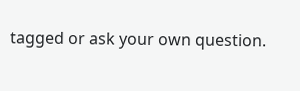tagged or ask your own question.